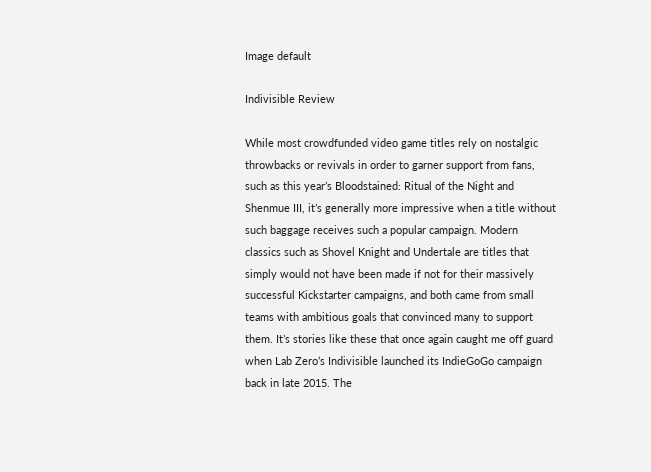Image default

Indivisible Review

While most crowdfunded video game titles rely on nostalgic throwbacks or revivals in order to garner support from fans, such as this year’s Bloodstained: Ritual of the Night and Shenmue III, it’s generally more impressive when a title without such baggage receives such a popular campaign. Modern classics such as Shovel Knight and Undertale are titles that simply would not have been made if not for their massively successful Kickstarter campaigns, and both came from small teams with ambitious goals that convinced many to support them. It’s stories like these that once again caught me off guard when Lab Zero’s Indivisible launched its IndieGoGo campaign back in late 2015. The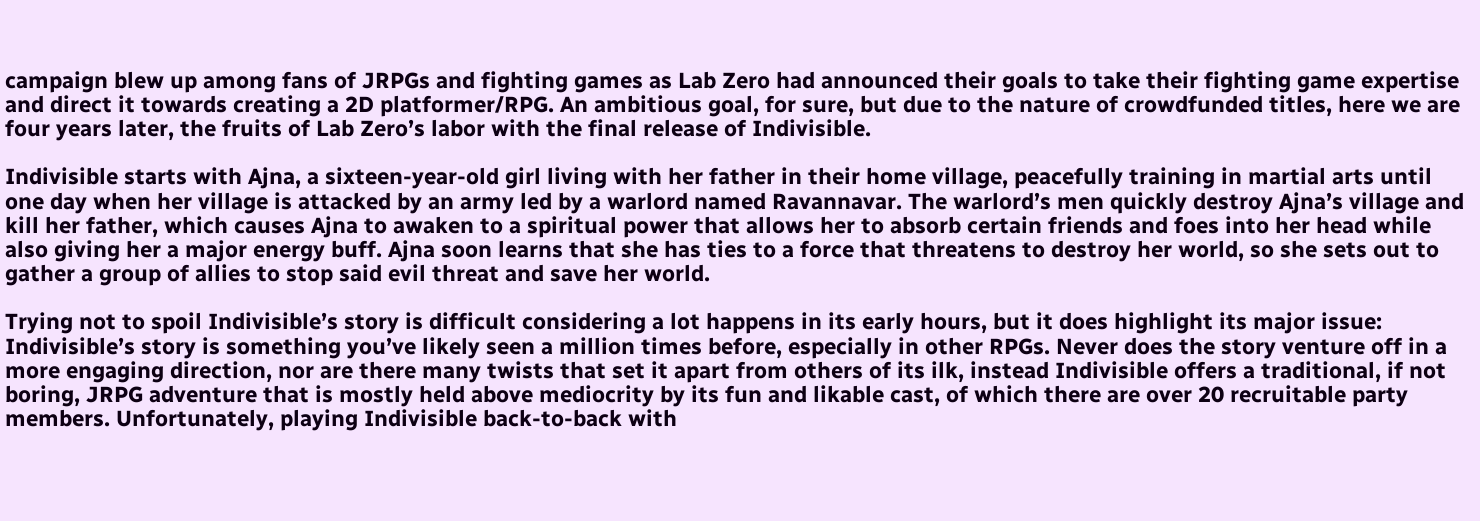campaign blew up among fans of JRPGs and fighting games as Lab Zero had announced their goals to take their fighting game expertise and direct it towards creating a 2D platformer/RPG. An ambitious goal, for sure, but due to the nature of crowdfunded titles, here we are four years later, the fruits of Lab Zero’s labor with the final release of Indivisible.

Indivisible starts with Ajna, a sixteen-year-old girl living with her father in their home village, peacefully training in martial arts until one day when her village is attacked by an army led by a warlord named Ravannavar. The warlord’s men quickly destroy Ajna’s village and kill her father, which causes Ajna to awaken to a spiritual power that allows her to absorb certain friends and foes into her head while also giving her a major energy buff. Ajna soon learns that she has ties to a force that threatens to destroy her world, so she sets out to gather a group of allies to stop said evil threat and save her world.

Trying not to spoil Indivisible’s story is difficult considering a lot happens in its early hours, but it does highlight its major issue: Indivisible’s story is something you’ve likely seen a million times before, especially in other RPGs. Never does the story venture off in a more engaging direction, nor are there many twists that set it apart from others of its ilk, instead Indivisible offers a traditional, if not boring, JRPG adventure that is mostly held above mediocrity by its fun and likable cast, of which there are over 20 recruitable party members. Unfortunately, playing Indivisible back-to-back with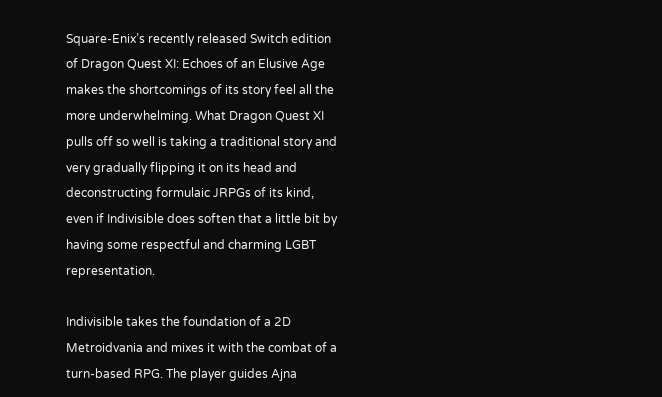Square-Enix’s recently released Switch edition of Dragon Quest XI: Echoes of an Elusive Age makes the shortcomings of its story feel all the more underwhelming. What Dragon Quest XI pulls off so well is taking a traditional story and very gradually flipping it on its head and deconstructing formulaic JRPGs of its kind, even if Indivisible does soften that a little bit by having some respectful and charming LGBT representation.

Indivisible takes the foundation of a 2D Metroidvania and mixes it with the combat of a turn-based RPG. The player guides Ajna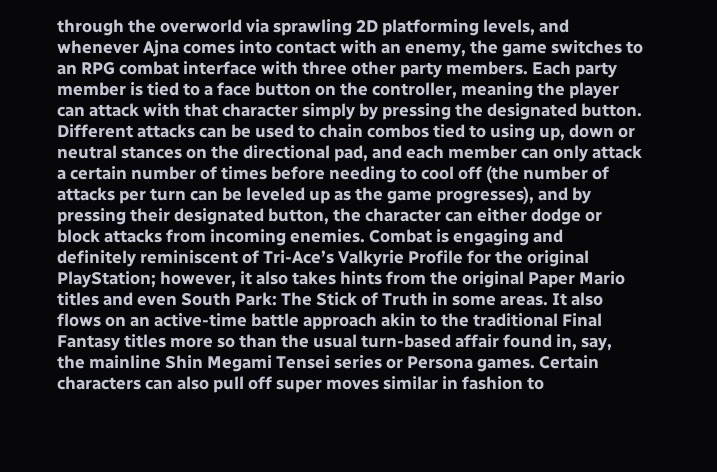through the overworld via sprawling 2D platforming levels, and whenever Ajna comes into contact with an enemy, the game switches to an RPG combat interface with three other party members. Each party member is tied to a face button on the controller, meaning the player can attack with that character simply by pressing the designated button. Different attacks can be used to chain combos tied to using up, down or neutral stances on the directional pad, and each member can only attack a certain number of times before needing to cool off (the number of attacks per turn can be leveled up as the game progresses), and by pressing their designated button, the character can either dodge or block attacks from incoming enemies. Combat is engaging and definitely reminiscent of Tri-Ace’s Valkyrie Profile for the original PlayStation; however, it also takes hints from the original Paper Mario titles and even South Park: The Stick of Truth in some areas. It also flows on an active-time battle approach akin to the traditional Final Fantasy titles more so than the usual turn-based affair found in, say, the mainline Shin Megami Tensei series or Persona games. Certain characters can also pull off super moves similar in fashion to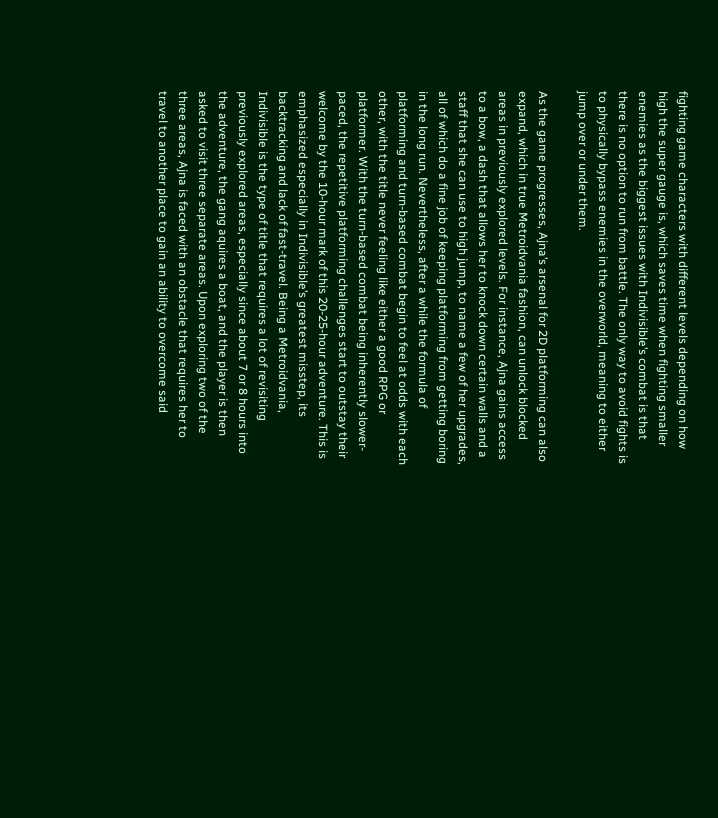fighting game characters with different levels depending on how high the super gauge is, which saves time when fighting smaller enemies as the biggest issues with Indivisible’s combat is that there is no option to run from battle. The only way to avoid fights is to physically bypass enemies in the overworld, meaning to either jump over or under them.

As the game progresses, Ajna’s arsenal for 2D platforming can also expand, which in true Metroidvania fashion, can unlock blocked areas in previously explored levels. For instance, Ajna gains access to a bow, a dash that allows her to knock down certain walls and a staff that she can use to high jump, to name a few of her upgrades, all of which do a fine job of keeping platforming from getting boring in the long run. Nevertheless, after a while the formula of platforming and turn-based combat begin to feel at odds with each other, with the title never feeling like either a good RPG or platformer. With the turn-based combat being inherently slower-paced, the repetitive platforming challenges start to outstay their welcome by the 10-hour mark of this 20-25-hour adventure. This is emphasized especially in Indivisible’s greatest misstep, its backtracking and lack of fast-travel. Being a Metroidvania, Indivisible is the type of title that requires a lot of revisiting previously explored areas, especially since about 7 or 8 hours into the adventure, the gang aquires a boat, and the player is then asked to visit three separate areas. Upon exploring two of the three areas, Ajna is faced with an obstacle that requires her to travel to another place to gain an ability to overcome said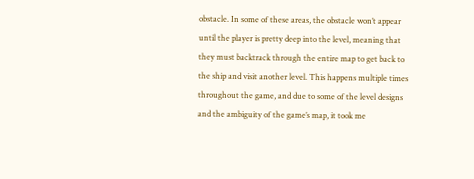obstacle. In some of these areas, the obstacle won’t appear until the player is pretty deep into the level, meaning that they must backtrack through the entire map to get back to the ship and visit another level. This happens multiple times throughout the game, and due to some of the level designs and the ambiguity of the game’s map, it took me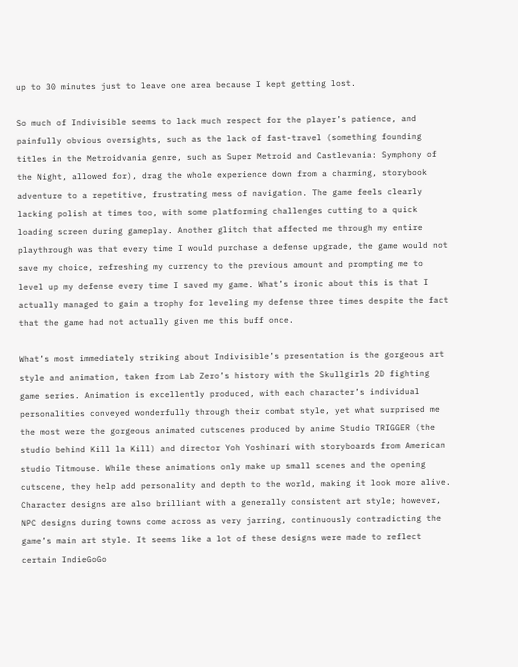up to 30 minutes just to leave one area because I kept getting lost.

So much of Indivisible seems to lack much respect for the player’s patience, and painfully obvious oversights, such as the lack of fast-travel (something founding titles in the Metroidvania genre, such as Super Metroid and Castlevania: Symphony of the Night, allowed for), drag the whole experience down from a charming, storybook adventure to a repetitive, frustrating mess of navigation. The game feels clearly lacking polish at times too, with some platforming challenges cutting to a quick loading screen during gameplay. Another glitch that affected me through my entire playthrough was that every time I would purchase a defense upgrade, the game would not save my choice, refreshing my currency to the previous amount and prompting me to level up my defense every time I saved my game. What’s ironic about this is that I actually managed to gain a trophy for leveling my defense three times despite the fact that the game had not actually given me this buff once.

What’s most immediately striking about Indivisible’s presentation is the gorgeous art style and animation, taken from Lab Zero’s history with the Skullgirls 2D fighting game series. Animation is excellently produced, with each character’s individual personalities conveyed wonderfully through their combat style, yet what surprised me the most were the gorgeous animated cutscenes produced by anime Studio TRIGGER (the studio behind Kill la Kill) and director Yoh Yoshinari with storyboards from American studio Titmouse. While these animations only make up small scenes and the opening cutscene, they help add personality and depth to the world, making it look more alive. Character designs are also brilliant with a generally consistent art style; however, NPC designs during towns come across as very jarring, continuously contradicting the game’s main art style. It seems like a lot of these designs were made to reflect certain IndieGoGo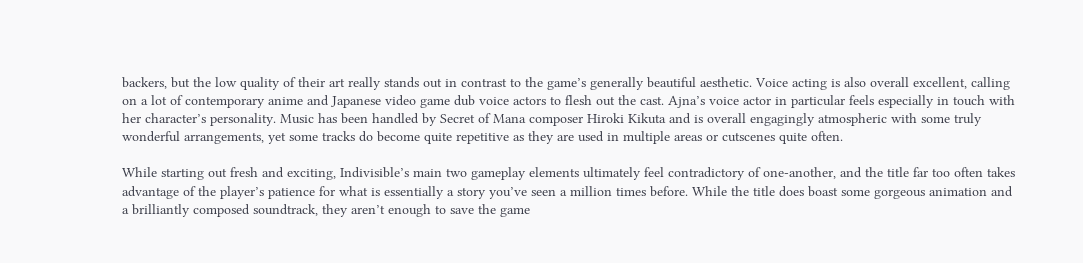backers, but the low quality of their art really stands out in contrast to the game’s generally beautiful aesthetic. Voice acting is also overall excellent, calling on a lot of contemporary anime and Japanese video game dub voice actors to flesh out the cast. Ajna’s voice actor in particular feels especially in touch with her character’s personality. Music has been handled by Secret of Mana composer Hiroki Kikuta and is overall engagingly atmospheric with some truly wonderful arrangements, yet some tracks do become quite repetitive as they are used in multiple areas or cutscenes quite often.

While starting out fresh and exciting, Indivisible’s main two gameplay elements ultimately feel contradictory of one-another, and the title far too often takes advantage of the player’s patience for what is essentially a story you’ve seen a million times before. While the title does boast some gorgeous animation and a brilliantly composed soundtrack, they aren’t enough to save the game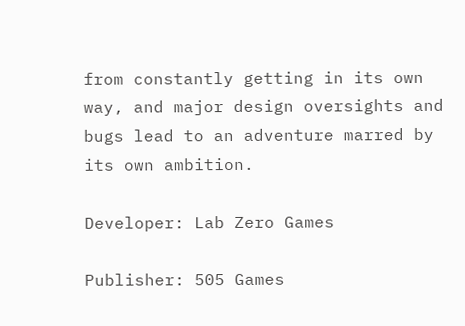from constantly getting in its own way, and major design oversights and bugs lead to an adventure marred by its own ambition.

Developer: Lab Zero Games

Publisher: 505 Games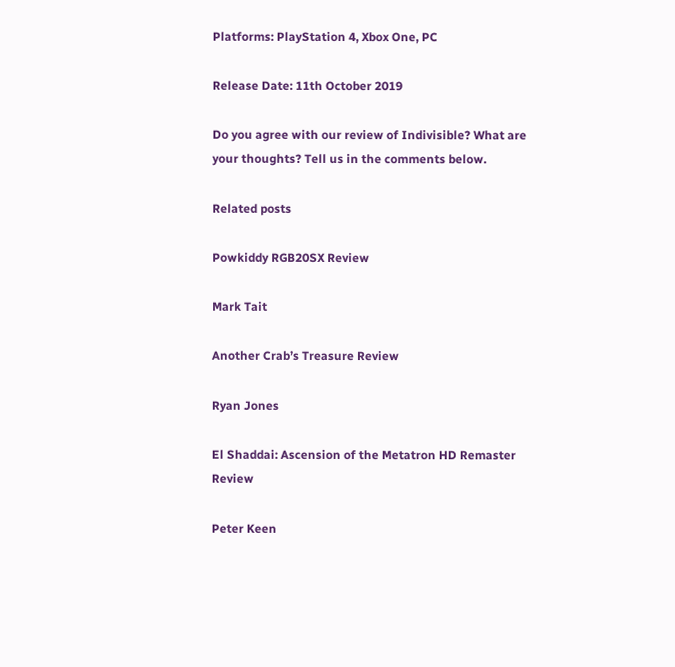Platforms: PlayStation 4, Xbox One, PC

Release Date: 11th October 2019

Do you agree with our review of Indivisible? What are your thoughts? Tell us in the comments below.

Related posts

Powkiddy RGB20SX Review

Mark Tait

Another Crab’s Treasure Review

Ryan Jones

El Shaddai: Ascension of the Metatron HD Remaster Review

Peter Keen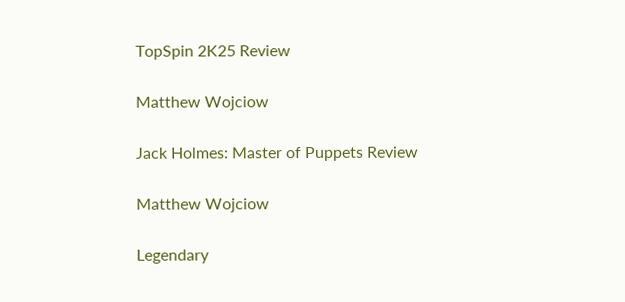TopSpin 2K25 Review

Matthew Wojciow

Jack Holmes: Master of Puppets Review

Matthew Wojciow

Legendary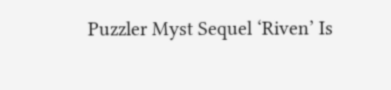Puzzler Myst Sequel ‘Riven’ Is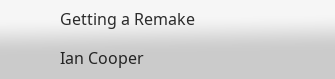Getting a Remake

Ian Cooper